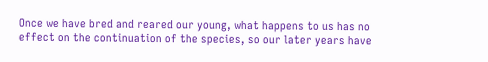Once we have bred and reared our young, what happens to us has no effect on the continuation of the species, so our later years have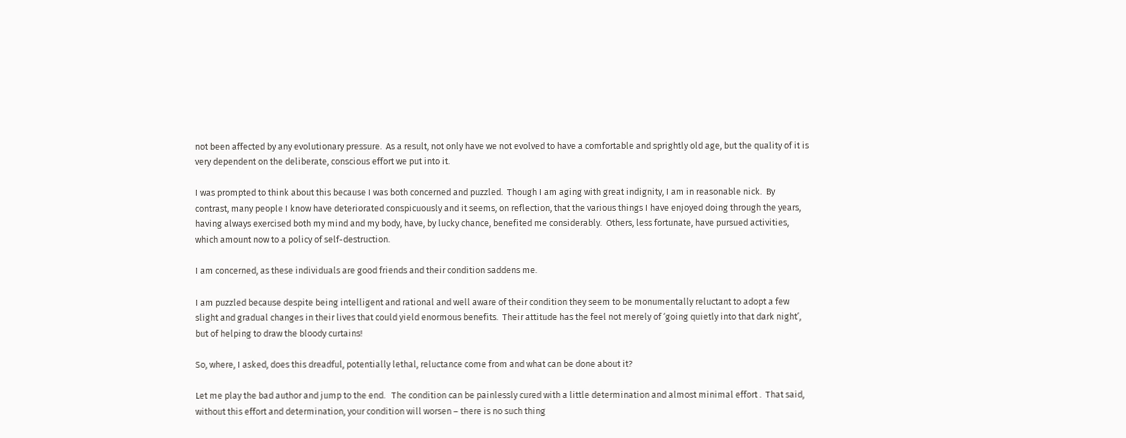not been affected by any evolutionary pressure.  As a result, not only have we not evolved to have a comfortable and sprightly old age, but the quality of it is very dependent on the deliberate, conscious effort we put into it.

I was prompted to think about this because I was both concerned and puzzled.  Though I am aging with great indignity, I am in reasonable nick.  By contrast, many people I know have deteriorated conspicuously and it seems, on reflection, that the various things I have enjoyed doing through the years, having always exercised both my mind and my body, have, by lucky chance, benefited me considerably.  Others, less fortunate, have pursued activities, which amount now to a policy of self-destruction.

I am concerned, as these individuals are good friends and their condition saddens me.

I am puzzled because despite being intelligent and rational and well aware of their condition they seem to be monumentally reluctant to adopt a few slight and gradual changes in their lives that could yield enormous benefits.  Their attitude has the feel not merely of ‘going quietly into that dark night’, but of helping to draw the bloody curtains!

So, where, I asked, does this dreadful, potentially lethal, reluctance come from and what can be done about it?

Let me play the bad author and jump to the end.   The condition can be painlessly cured with a little determination and almost minimal effort .  That said, without this effort and determination, your condition will worsen – there is no such thing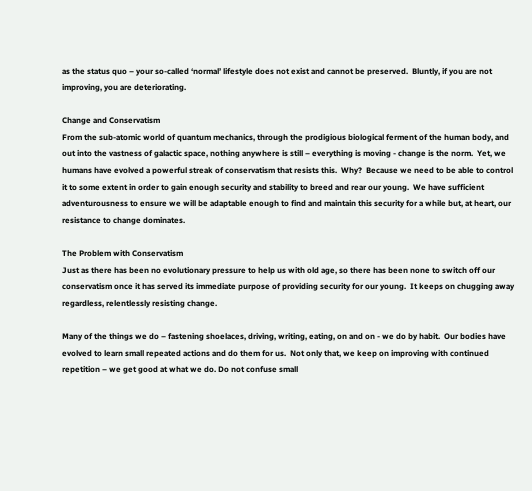as the status quo – your so-called ‘normal’ lifestyle does not exist and cannot be preserved.  Bluntly, if you are not improving, you are deteriorating.

Change and Conservatism
From the sub-atomic world of quantum mechanics, through the prodigious biological ferment of the human body, and out into the vastness of galactic space, nothing anywhere is still – everything is moving - change is the norm.  Yet, we humans have evolved a powerful streak of conservatism that resists this.  Why?  Because we need to be able to control it to some extent in order to gain enough security and stability to breed and rear our young.  We have sufficient adventurousness to ensure we will be adaptable enough to find and maintain this security for a while but, at heart, our resistance to change dominates.

The Problem with Conservatism
Just as there has been no evolutionary pressure to help us with old age, so there has been none to switch off our conservatism once it has served its immediate purpose of providing security for our young.  It keeps on chugging away regardless, relentlessly resisting change.

Many of the things we do – fastening shoelaces, driving, writing, eating, on and on - we do by habit.  Our bodies have evolved to learn small repeated actions and do them for us.  Not only that, we keep on improving with continued repetition – we get good at what we do. Do not confuse small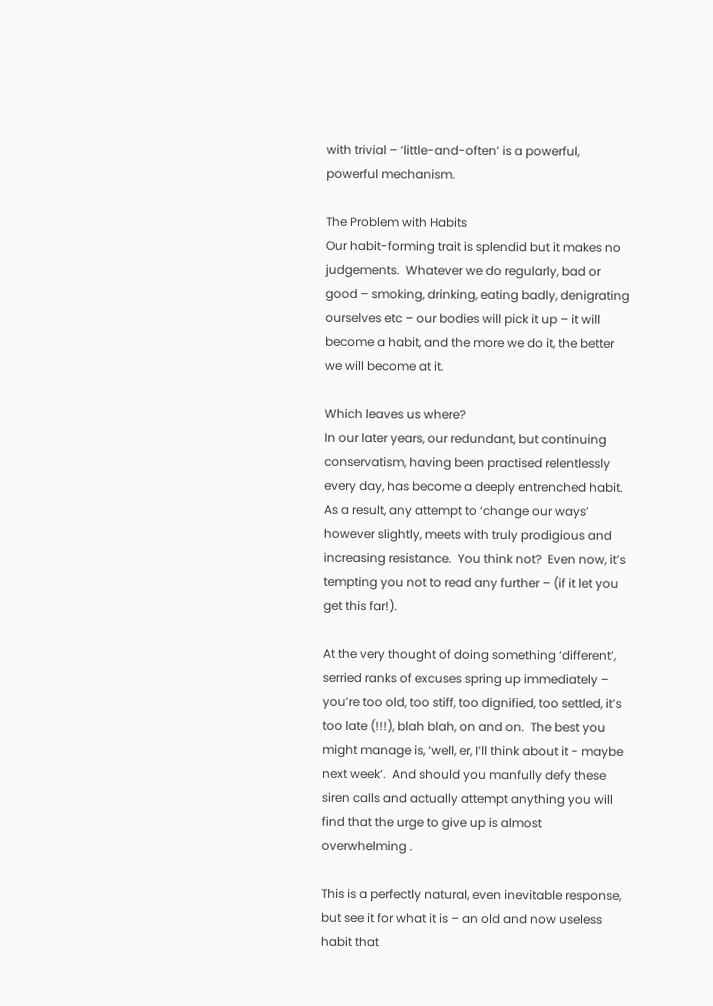with trivial – ‘little-and-often’ is a powerful, powerful mechanism.

The Problem with Habits
Our habit-forming trait is splendid but it makes no judgements.  Whatever we do regularly, bad or good – smoking, drinking, eating badly, denigrating ourselves etc – our bodies will pick it up – it will become a habit, and the more we do it, the better we will become at it.

Which leaves us where?
In our later years, our redundant, but continuing conservatism, having been practised relentlessly every day, has become a deeply entrenched habit.  As a result, any attempt to ‘change our ways’ however slightly, meets with truly prodigious and increasing resistance.  You think not?  Even now, it’s tempting you not to read any further – (if it let you get this far!).

At the very thought of doing something ‘different’, serried ranks of excuses spring up immediately – you’re too old, too stiff, too dignified, too settled, it’s too late (!!!), blah blah, on and on.  The best you might manage is, ‘well, er, I’ll think about it - maybe next week’.  And should you manfully defy these siren calls and actually attempt anything you will find that the urge to give up is almost overwhelming .

This is a perfectly natural, even inevitable response, but see it for what it is – an old and now useless habit that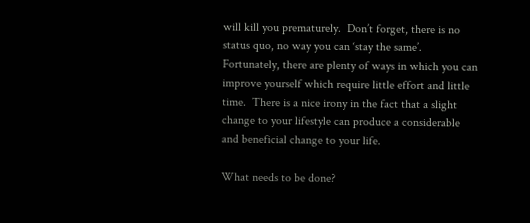will kill you prematurely.  Don’t forget, there is no status quo, no way you can ‘stay the same’.  Fortunately, there are plenty of ways in which you can improve yourself which require little effort and little time.  There is a nice irony in the fact that a slight change to your lifestyle can produce a considerable and beneficial change to your life.

What needs to be done?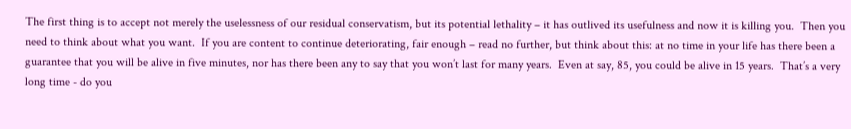The first thing is to accept not merely the uselessness of our residual conservatism, but its potential lethality – it has outlived its usefulness and now it is killing you.  Then you need to think about what you want.  If you are content to continue deteriorating, fair enough – read no further, but think about this: at no time in your life has there been a guarantee that you will be alive in five minutes, nor has there been any to say that you won’t last for many years.  Even at say, 85, you could be alive in 15 years.  That’s a very long time - do you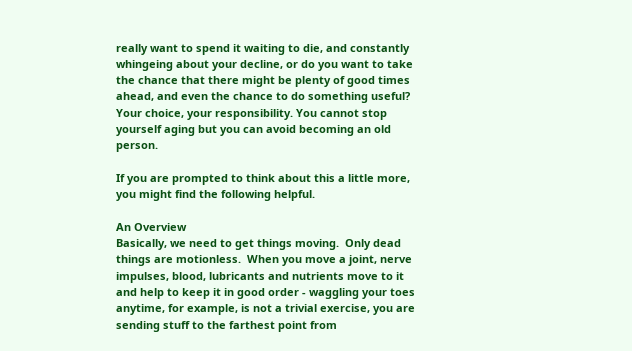really want to spend it waiting to die, and constantly whingeing about your decline, or do you want to take the chance that there might be plenty of good times ahead, and even the chance to do something useful?  Your choice, your responsibility. You cannot stop yourself aging but you can avoid becoming an old person.

If you are prompted to think about this a little more, you might find the following helpful.

An Overview
Basically, we need to get things moving.  Only dead things are motionless.  When you move a joint, nerve impulses, blood, lubricants and nutrients move to it and help to keep it in good order - waggling your toes anytime, for example, is not a trivial exercise, you are sending stuff to the farthest point from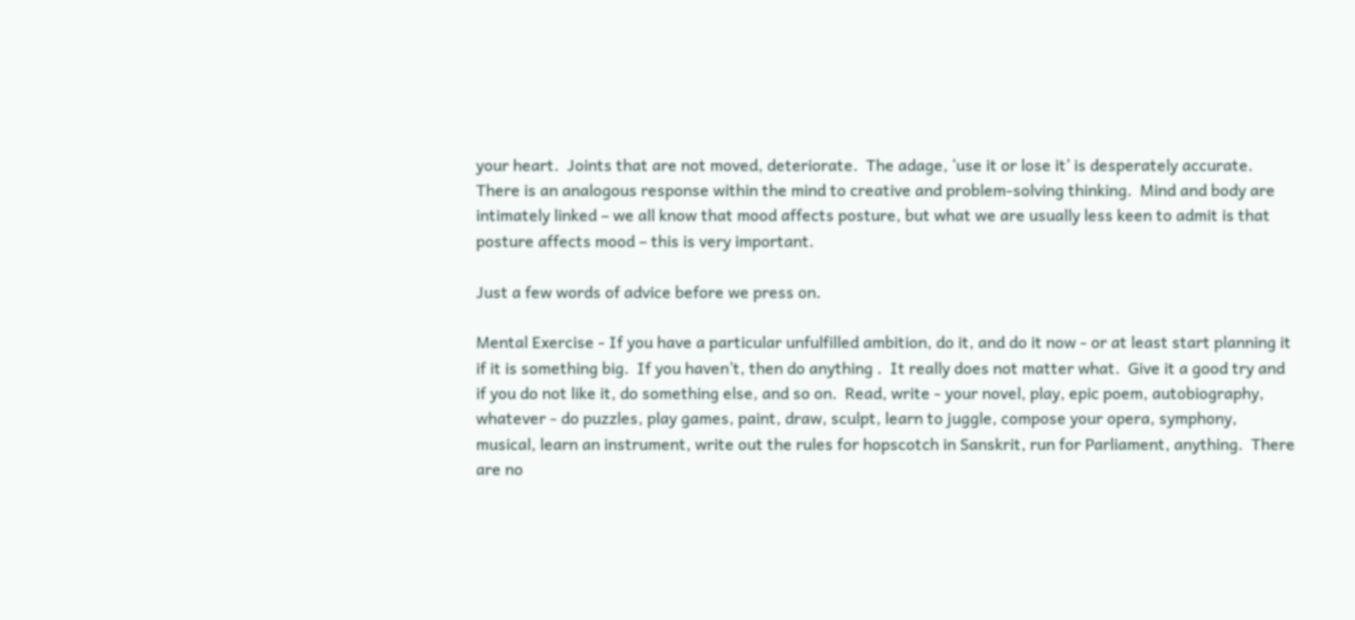your heart.  Joints that are not moved, deteriorate.  The adage, ‘use it or lose it’ is desperately accurate.  There is an analogous response within the mind to creative and problem-solving thinking.  Mind and body are intimately linked – we all know that mood affects posture, but what we are usually less keen to admit is that posture affects mood – this is very important.

Just a few words of advice before we press on.

Mental Exercise - If you have a particular unfulfilled ambition, do it, and do it now - or at least start planning it if it is something big.  If you haven’t, then do anything .  It really does not matter what.  Give it a good try and if you do not like it, do something else, and so on.  Read, write - your novel, play, epic poem, autobiography, whatever - do puzzles, play games, paint, draw, sculpt, learn to juggle, compose your opera, symphony, musical, learn an instrument, write out the rules for hopscotch in Sanskrit, run for Parliament, anything.  There are no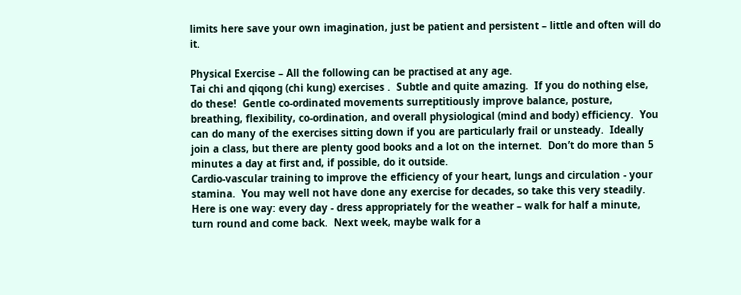limits here save your own imagination, just be patient and persistent – little and often will do it.

Physical Exercise – All the following can be practised at any age.
Tai chi and qiqong (chi kung) exercises .  Subtle and quite amazing.  If you do nothing else, do these!  Gentle co-ordinated movements surreptitiously improve balance, posture, breathing, flexibility, co-ordination, and overall physiological (mind and body) efficiency.  You can do many of the exercises sitting down if you are particularly frail or unsteady.  Ideally join a class, but there are plenty good books and a lot on the internet.  Don’t do more than 5 minutes a day at first and, if possible, do it outside.
Cardio-vascular training to improve the efficiency of your heart, lungs and circulation - your stamina.  You may well not have done any exercise for decades, so take this very steadily.  Here is one way: every day - dress appropriately for the weather – walk for half a minute, turn round and come back.  Next week, maybe walk for a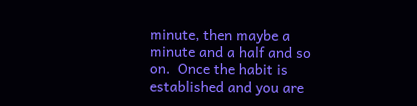minute, then maybe a minute and a half and so on.  Once the habit is established and you are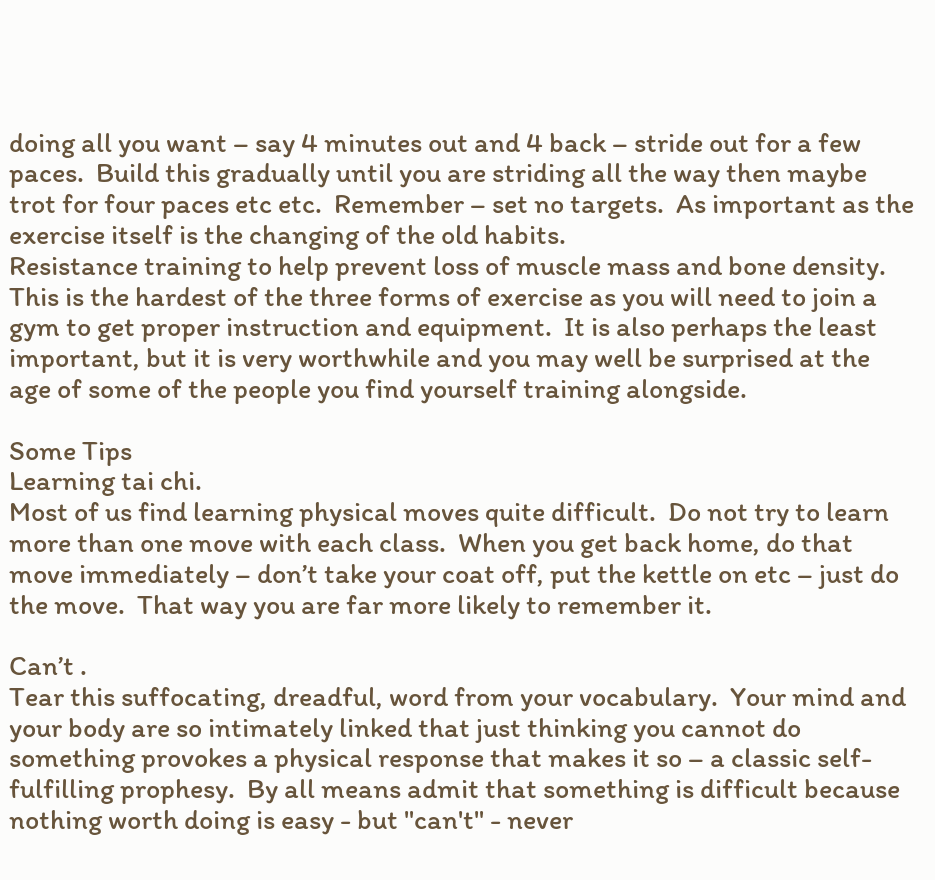doing all you want – say 4 minutes out and 4 back – stride out for a few paces.  Build this gradually until you are striding all the way then maybe trot for four paces etc etc.  Remember – set no targets.  As important as the exercise itself is the changing of the old habits.
Resistance training to help prevent loss of muscle mass and bone density.  This is the hardest of the three forms of exercise as you will need to join a gym to get proper instruction and equipment.  It is also perhaps the least important, but it is very worthwhile and you may well be surprised at the age of some of the people you find yourself training alongside.

Some Tips
Learning tai chi.
Most of us find learning physical moves quite difficult.  Do not try to learn more than one move with each class.  When you get back home, do that move immediately – don’t take your coat off, put the kettle on etc – just do the move.  That way you are far more likely to remember it.

Can’t .
Tear this suffocating, dreadful, word from your vocabulary.  Your mind and your body are so intimately linked that just thinking you cannot do something provokes a physical response that makes it so – a classic self-fulfilling prophesy.  By all means admit that something is difficult because nothing worth doing is easy - but "can't" - never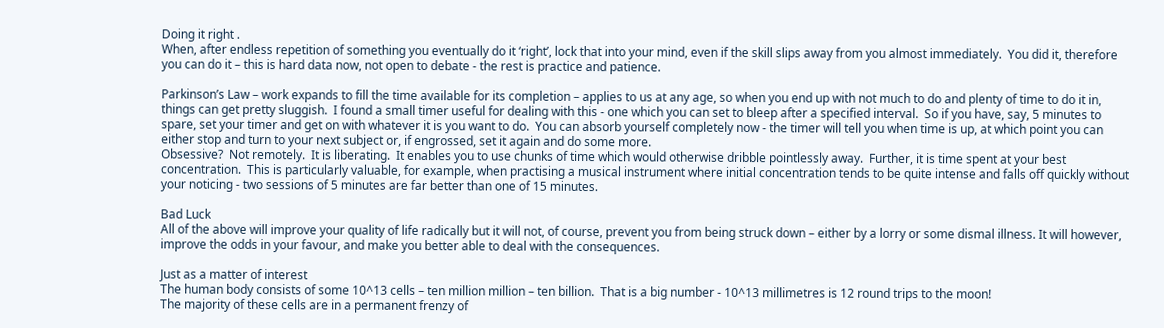Doing it right .
When, after endless repetition of something you eventually do it ‘right’, lock that into your mind, even if the skill slips away from you almost immediately.  You did it, therefore you can do it – this is hard data now, not open to debate - the rest is practice and patience.

Parkinson’s Law – work expands to fill the time available for its completion – applies to us at any age, so when you end up with not much to do and plenty of time to do it in, things can get pretty sluggish.  I found a small timer useful for dealing with this - one which you can set to bleep after a specified interval.  So if you have, say, 5 minutes to spare, set your timer and get on with whatever it is you want to do.  You can absorb yourself completely now - the timer will tell you when time is up, at which point you can either stop and turn to your next subject or, if engrossed, set it again and do some more.
Obsessive?  Not remotely.  It is liberating.  It enables you to use chunks of time which would otherwise dribble pointlessly away.  Further, it is time spent at your best concentration.  This is particularly valuable, for example, when practising a musical instrument where initial concentration tends to be quite intense and falls off quickly without your noticing - two sessions of 5 minutes are far better than one of 15 minutes.

Bad Luck
All of the above will improve your quality of life radically but it will not, of course, prevent you from being struck down – either by a lorry or some dismal illness. It will however, improve the odds in your favour, and make you better able to deal with the consequences.

Just as a matter of interest
The human body consists of some 10^13 cells – ten million million – ten billion.  That is a big number - 10^13 millimetres is 12 round trips to the moon!
The majority of these cells are in a permanent frenzy of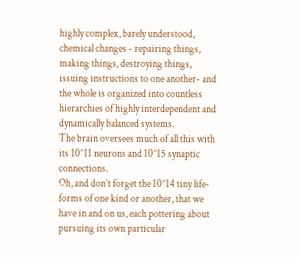highly complex, barely understood, chemical changes - repairing things, making things, destroying things, issuing instructions to one another- and the whole is organized into countless hierarchies of highly interdependent and dynamically balanced systems.
The brain oversees much of all this with its 10^11 neurons and 10^15 synaptic connections.
Oh, and don’t forget the 10^14 tiny life-forms of one kind or another, that we have in and on us, each pottering about pursuing its own particular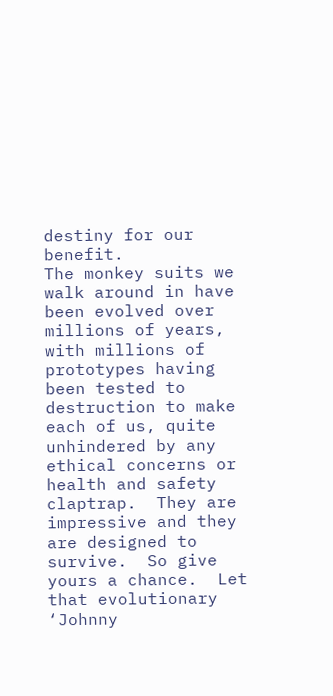destiny for our benefit.
The monkey suits we walk around in have been evolved over millions of years, with millions of prototypes having been tested to destruction to make each of us, quite unhindered by any ethical concerns or health and safety claptrap.  They are impressive and they are designed to survive.  So give yours a chance.  Let that evolutionary ‘Johnny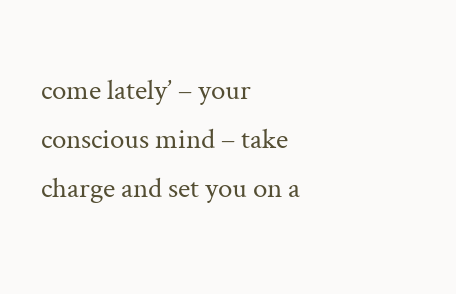come lately’ – your conscious mind – take charge and set you on a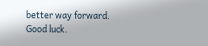better way forward.
Good luck.